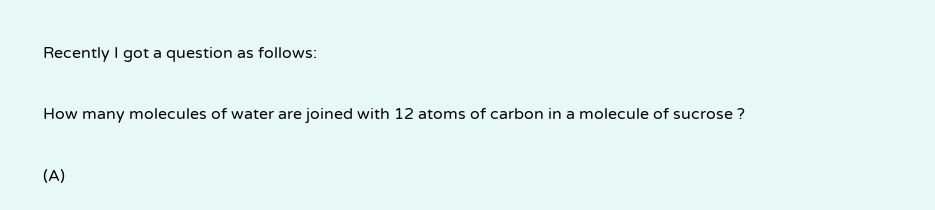Recently I got a question as follows:

How many molecules of water are joined with 12 atoms of carbon in a molecule of sucrose ?

(A)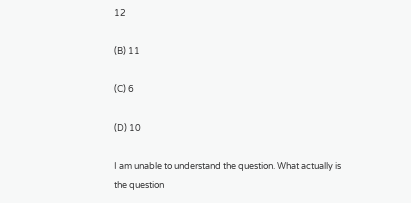12

(B) 11

(C) 6

(D) 10

I am unable to understand the question. What actually is the question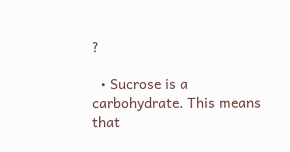?

  • Sucrose is a carbohydrate. This means that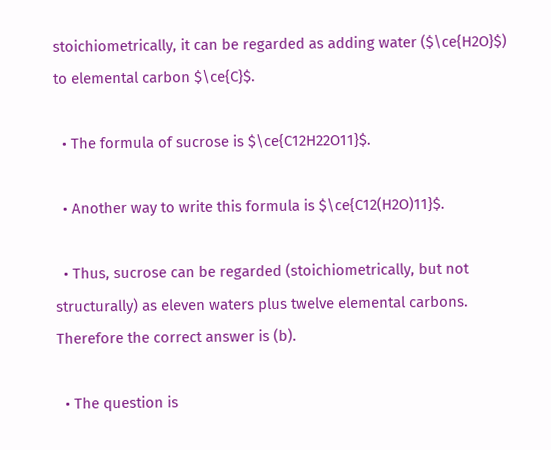stoichiometrically, it can be regarded as adding water ($\ce{H2O}$) to elemental carbon $\ce{C}$.

  • The formula of sucrose is $\ce{C12H22O11}$.

  • Another way to write this formula is $\ce{C12(H2O)11}$.

  • Thus, sucrose can be regarded (stoichiometrically, but not structurally) as eleven waters plus twelve elemental carbons. Therefore the correct answer is (b).

  • The question is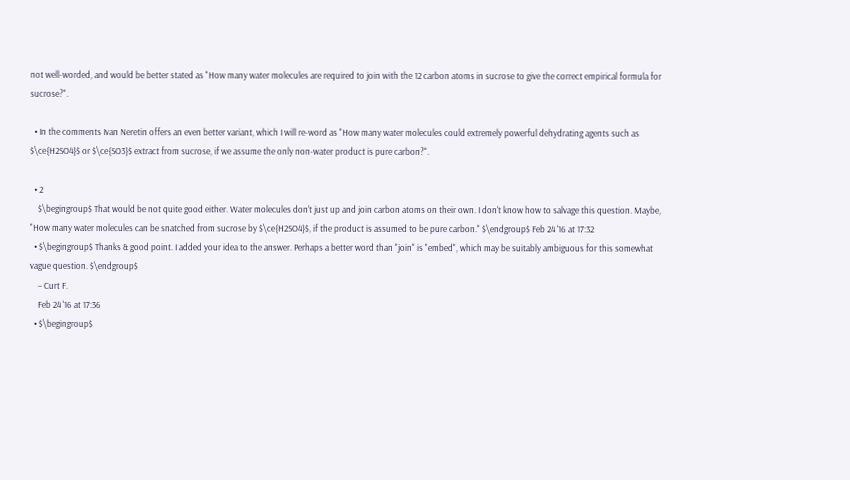not well-worded, and would be better stated as "How many water molecules are required to join with the 12 carbon atoms in sucrose to give the correct empirical formula for sucrose?".

  • In the comments Ivan Neretin offers an even better variant, which I will re-word as "How many water molecules could extremely powerful dehydrating agents such as $\ce{H2SO4}$ or $\ce{SO3}$ extract from sucrose, if we assume the only non-water product is pure carbon?".

  • 2
    $\begingroup$ That would be not quite good either. Water molecules don't just up and join carbon atoms on their own. I don't know how to salvage this question. Maybe, "How many water molecules can be snatched from sucrose by $\ce{H2SO4}$, if the product is assumed to be pure carbon." $\endgroup$ Feb 24 '16 at 17:32
  • $\begingroup$ Thanks & good point. I added your idea to the answer. Perhaps a better word than "join" is "embed", which may be suitably ambiguous for this somewhat vague question. $\endgroup$
    – Curt F.
    Feb 24 '16 at 17:36
  • $\begingroup$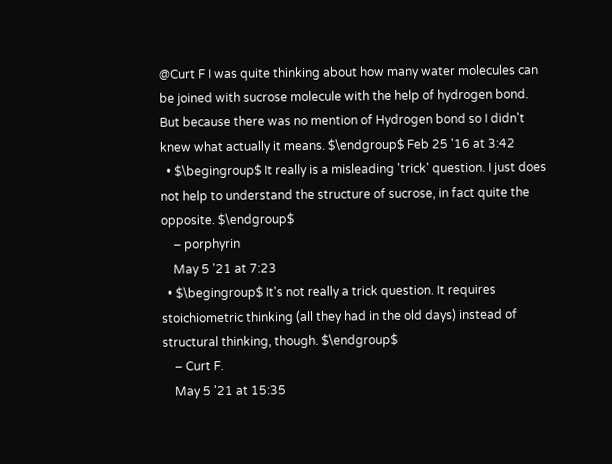@Curt F I was quite thinking about how many water molecules can be joined with sucrose molecule with the help of hydrogen bond. But because there was no mention of Hydrogen bond so I didn't knew what actually it means. $\endgroup$ Feb 25 '16 at 3:42
  • $\begingroup$ It really is a misleading 'trick' question. I just does not help to understand the structure of sucrose, in fact quite the opposite. $\endgroup$
    – porphyrin
    May 5 '21 at 7:23
  • $\begingroup$ It's not really a trick question. It requires stoichiometric thinking (all they had in the old days) instead of structural thinking, though. $\endgroup$
    – Curt F.
    May 5 '21 at 15:35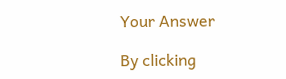Your Answer

By clicking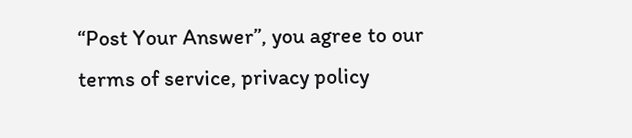“Post Your Answer”, you agree to our terms of service, privacy policy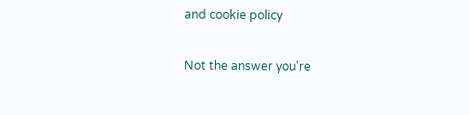and cookie policy

Not the answer you're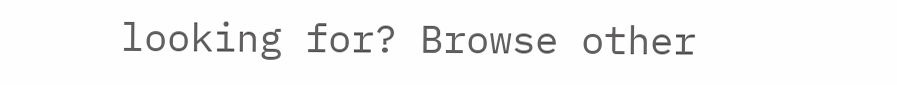looking for? Browse other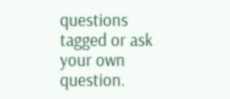questions tagged or ask your own question.